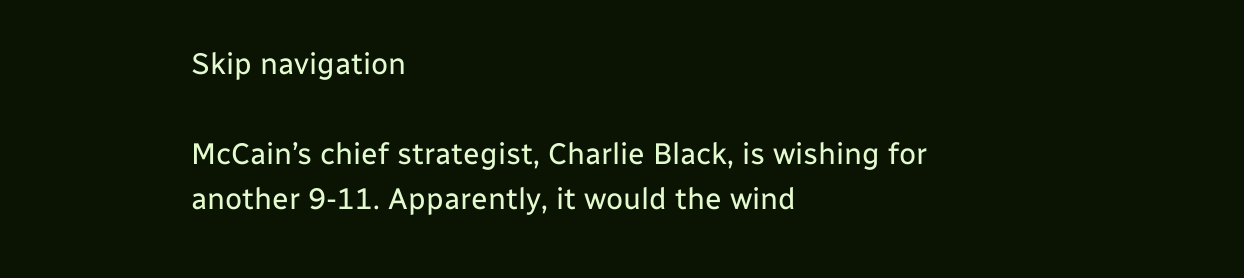Skip navigation

McCain’s chief strategist, Charlie Black, is wishing for another 9-11. Apparently, it would the wind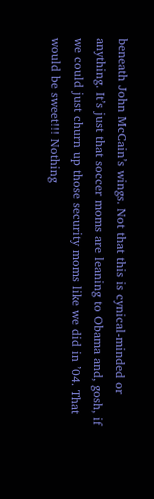beneath John McCain’s wings. Not that this is cynical-minded or anything. It’s just that soccer moms are leaning to Obama and, gosh, if we could just churn up those security moms like we did in ’04. That would be sweet!!! Nothing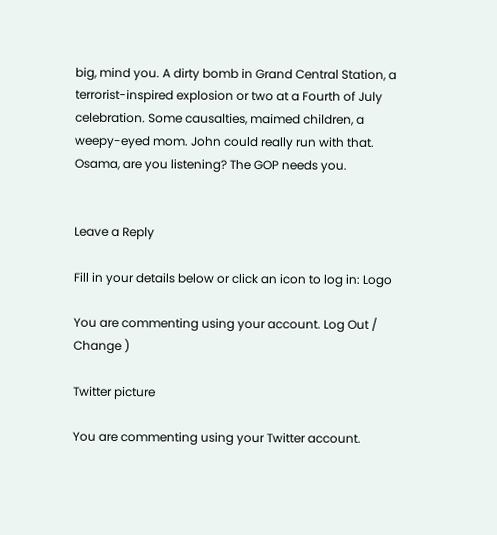big, mind you. A dirty bomb in Grand Central Station, a terrorist-inspired explosion or two at a Fourth of July celebration. Some causalties, maimed children, a weepy-eyed mom. John could really run with that. Osama, are you listening? The GOP needs you.


Leave a Reply

Fill in your details below or click an icon to log in: Logo

You are commenting using your account. Log Out / Change )

Twitter picture

You are commenting using your Twitter account.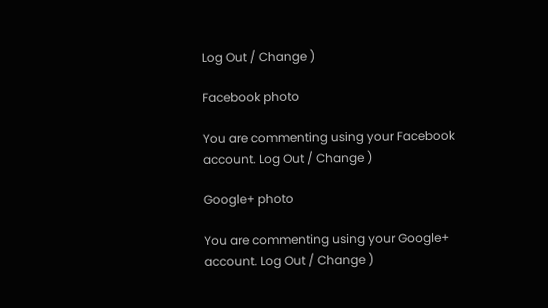Log Out / Change )

Facebook photo

You are commenting using your Facebook account. Log Out / Change )

Google+ photo

You are commenting using your Google+ account. Log Out / Change )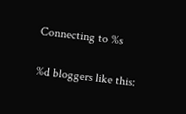Connecting to %s

%d bloggers like this: